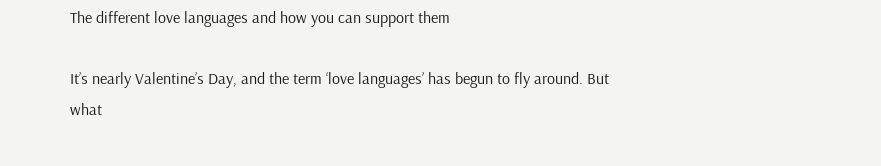The different love languages and how you can support them

It’s nearly Valentine’s Day, and the term ‘love languages’ has begun to fly around. But what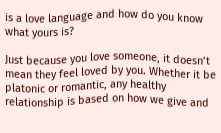is a love language and how do you know what yours is?

Just because you love someone, it doesn’t mean they feel loved by you. Whether it be platonic or romantic, any healthy relationship is based on how we give and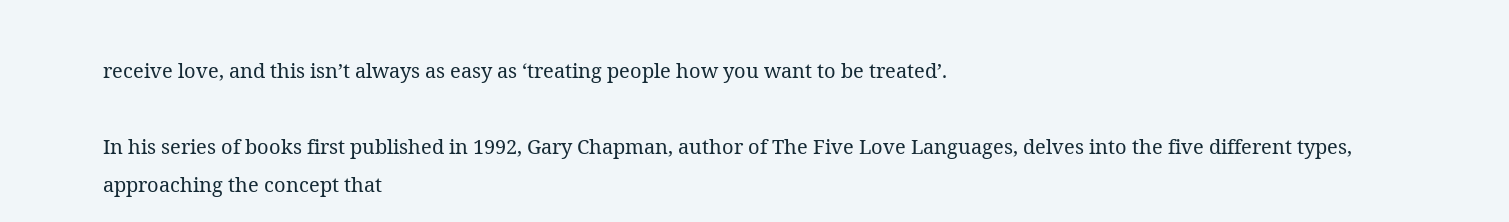receive love, and this isn’t always as easy as ‘treating people how you want to be treated’.

In his series of books first published in 1992, Gary Chapman, author of The Five Love Languages, delves into the five different types, approaching the concept that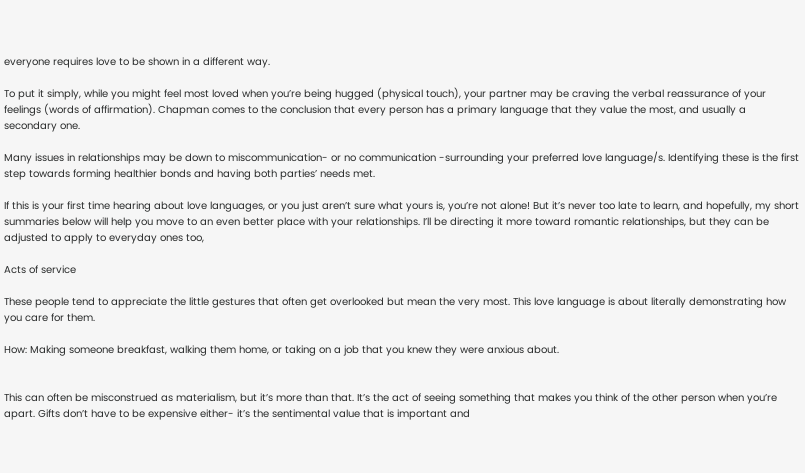everyone requires love to be shown in a different way.

To put it simply, while you might feel most loved when you’re being hugged (physical touch), your partner may be craving the verbal reassurance of your feelings (words of affirmation). Chapman comes to the conclusion that every person has a primary language that they value the most, and usually a secondary one.

Many issues in relationships may be down to miscommunication- or no communication -surrounding your preferred love language/s. Identifying these is the first step towards forming healthier bonds and having both parties’ needs met.

If this is your first time hearing about love languages, or you just aren’t sure what yours is, you’re not alone! But it’s never too late to learn, and hopefully, my short summaries below will help you move to an even better place with your relationships. I’ll be directing it more toward romantic relationships, but they can be adjusted to apply to everyday ones too,

Acts of service

These people tend to appreciate the little gestures that often get overlooked but mean the very most. This love language is about literally demonstrating how you care for them.

How: Making someone breakfast, walking them home, or taking on a job that you knew they were anxious about.


This can often be misconstrued as materialism, but it’s more than that. It’s the act of seeing something that makes you think of the other person when you’re apart. Gifts don’t have to be expensive either- it’s the sentimental value that is important and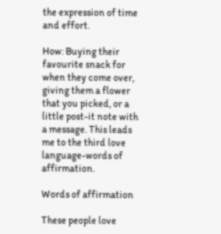the expression of time and effort.

How: Buying their favourite snack for when they come over, giving them a flower that you picked, or a little post-it note with a message. This leads me to the third love language-words of affirmation.

Words of affirmation

These people love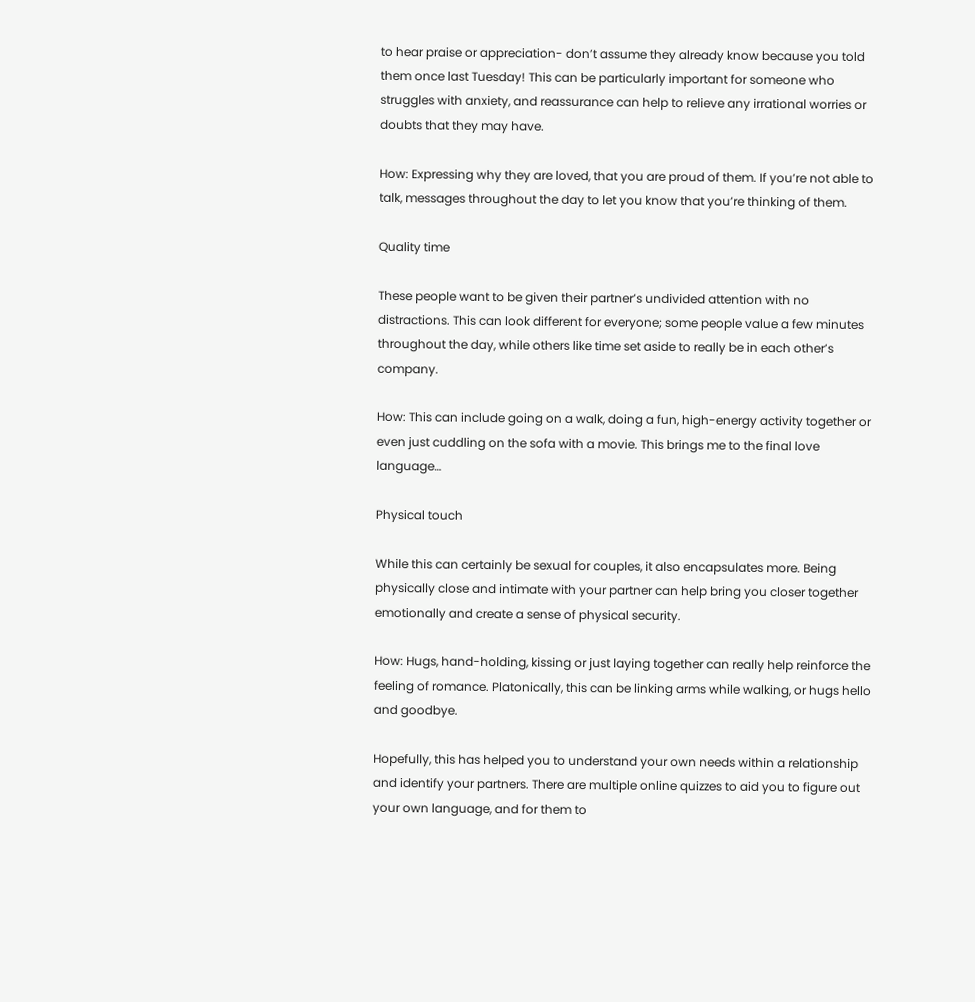to hear praise or appreciation- don’t assume they already know because you told them once last Tuesday! This can be particularly important for someone who struggles with anxiety, and reassurance can help to relieve any irrational worries or doubts that they may have.

How: Expressing why they are loved, that you are proud of them. If you’re not able to talk, messages throughout the day to let you know that you’re thinking of them.

Quality time

These people want to be given their partner’s undivided attention with no distractions. This can look different for everyone; some people value a few minutes throughout the day, while others like time set aside to really be in each other’s company.

How: This can include going on a walk, doing a fun, high-energy activity together or even just cuddling on the sofa with a movie. This brings me to the final love language…

Physical touch

While this can certainly be sexual for couples, it also encapsulates more. Being physically close and intimate with your partner can help bring you closer together emotionally and create a sense of physical security.

How: Hugs, hand-holding, kissing or just laying together can really help reinforce the feeling of romance. Platonically, this can be linking arms while walking, or hugs hello and goodbye.

Hopefully, this has helped you to understand your own needs within a relationship and identify your partners. There are multiple online quizzes to aid you to figure out your own language, and for them to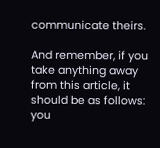communicate theirs.

And remember, if you take anything away from this article, it should be as follows: you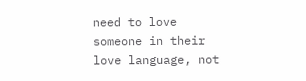need to love someone in their love language, not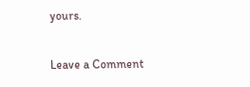yours.

Leave a Comment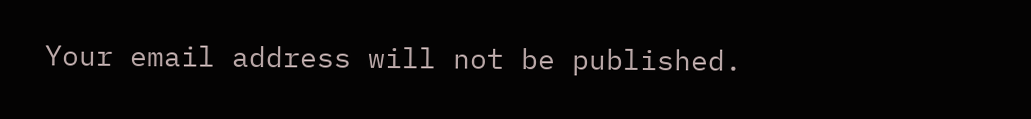Your email address will not be published.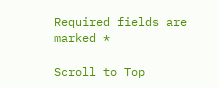Required fields are marked *

Scroll to Top